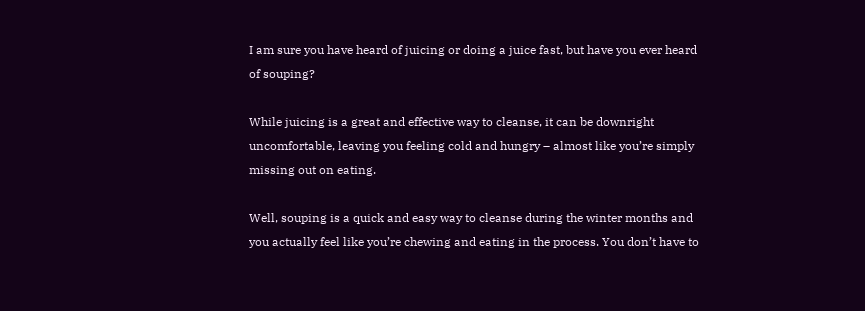I am sure you have heard of juicing or doing a juice fast, but have you ever heard of souping?

While juicing is a great and effective way to cleanse, it can be downright uncomfortable, leaving you feeling cold and hungry – almost like you’re simply missing out on eating.

Well, souping is a quick and easy way to cleanse during the winter months and you actually feel like you’re chewing and eating in the process. You don’t have to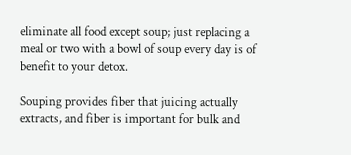eliminate all food except soup; just replacing a meal or two with a bowl of soup every day is of benefit to your detox.

Souping provides fiber that juicing actually extracts, and fiber is important for bulk and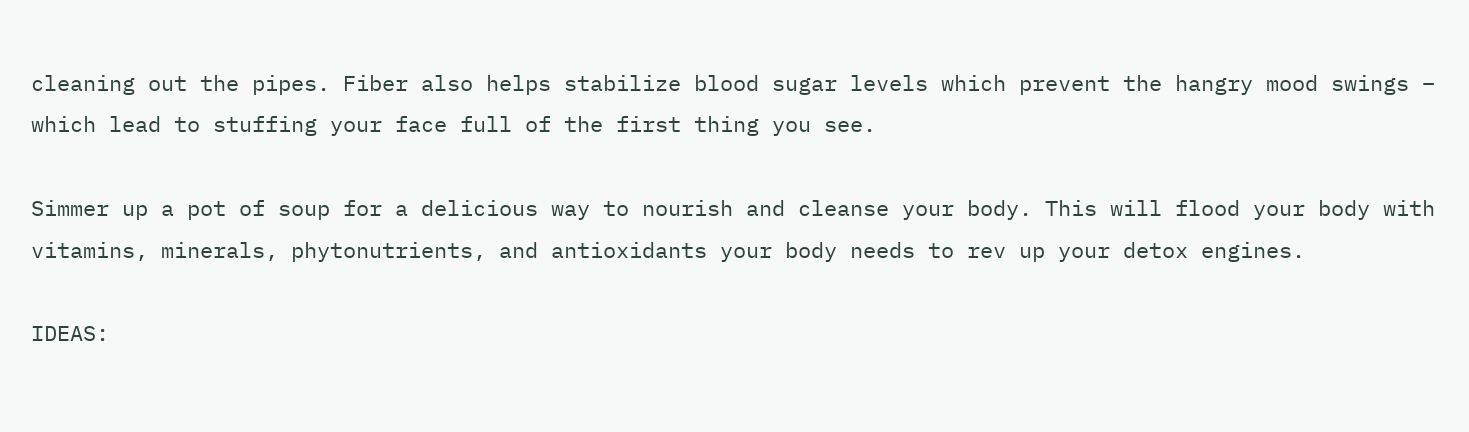cleaning out the pipes. Fiber also helps stabilize blood sugar levels which prevent the hangry mood swings – which lead to stuffing your face full of the first thing you see.

Simmer up a pot of soup for a delicious way to nourish and cleanse your body. This will flood your body with vitamins, minerals, phytonutrients, and antioxidants your body needs to rev up your detox engines.

IDEAS: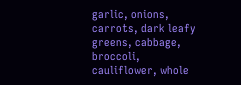garlic, onions, carrots, dark leafy greens, cabbage, broccoli, cauliflower, whole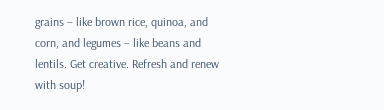grains – like brown rice, quinoa, and corn, and legumes – like beans and lentils. Get creative. Refresh and renew with soup!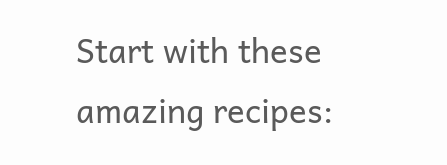Start with these amazing recipes: